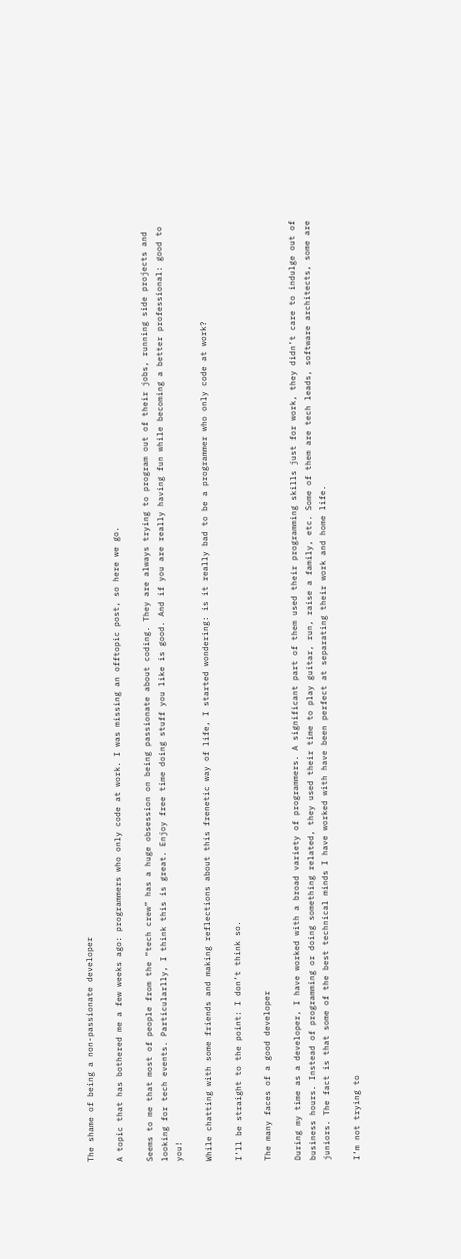The shame of being a non-passionate developer

A topic that has bothered me a few weeks ago: programmers who only code at work. I was missing an offtopic post, so here we go.

Seems to me that most of people from the “tech crew” has a huge obsession on being passionate about coding. They are always trying to program out of their jobs, running side projects and looking for tech events. Particularlly, I think this is great. Enjoy free time doing stuff you like is good. And if you are really having fun while becoming a better professional: good to you!

While chatting with some friends and making reflections about this frenetic way of life, I started wondering: is it really bad to be a programmer who only code at work?

I’ll be straight to the point: I don’t think so.

The many faces of a good developer

During my time as a developer, I have worked with a broad variety of programmers. A significant part of them used their programming skills just for work, they didn’t care to indulge out of business hours. Instead of programming or doing something related, they used their time to play guitar, run, raise a family, etc. Some of them are tech leads, software architects, some are juniors. The fact is that some of the best technical minds I have worked with have been perfect at separating their work and home life.

I’m not trying to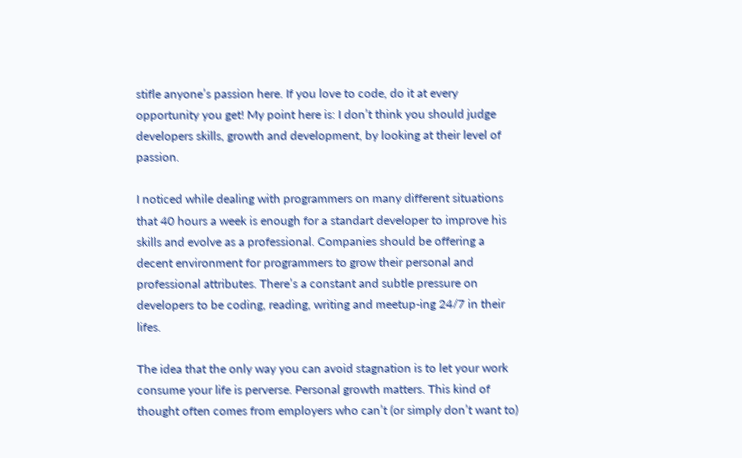stifle anyone’s passion here. If you love to code, do it at every opportunity you get! My point here is: I don’t think you should judge developers skills, growth and development, by looking at their level of passion.

I noticed while dealing with programmers on many different situations that 40 hours a week is enough for a standart developer to improve his skills and evolve as a professional. Companies should be offering a decent environment for programmers to grow their personal and professional attributes. There’s a constant and subtle pressure on developers to be coding, reading, writing and meetup-ing 24/7 in their lifes.

The idea that the only way you can avoid stagnation is to let your work consume your life is perverse. Personal growth matters. This kind of thought often comes from employers who can’t (or simply don’t want to)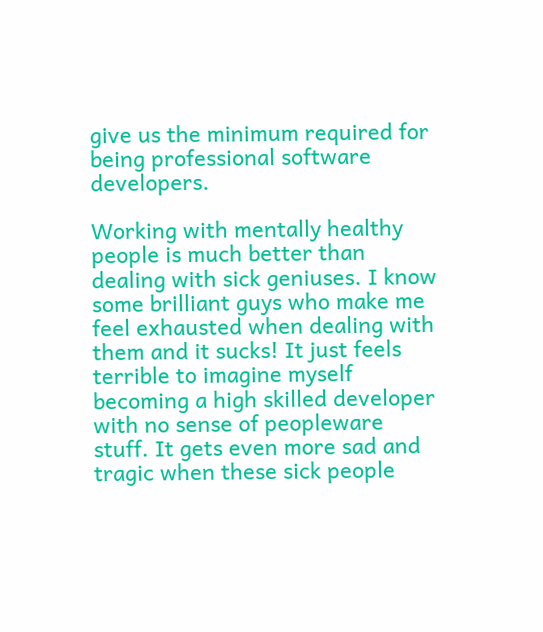give us the minimum required for being professional software developers.

Working with mentally healthy people is much better than dealing with sick geniuses. I know some brilliant guys who make me feel exhausted when dealing with them and it sucks! It just feels terrible to imagine myself becoming a high skilled developer with no sense of peopleware stuff. It gets even more sad and tragic when these sick people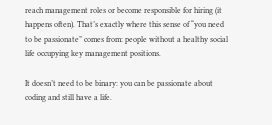reach management roles or become responsible for hiring (it happens often). That’s exactly where this sense of “you need to be passionate” comes from: people without a healthy social life occupying key management positions.

It doesn’t need to be binary: you can be passionate about coding and still have a life.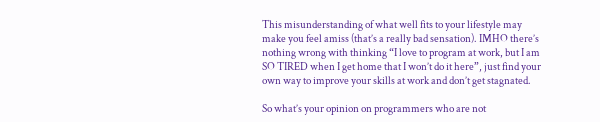This misunderstanding of what well fits to your lifestyle may make you feel amiss (that’s a really bad sensation). IMHO there’s nothing wrong with thinking “I love to program at work, but I am SO TIRED when I get home that I won’t do it here”, just find your own way to improve your skills at work and don’t get stagnated.

So what’s your opinion on programmers who are not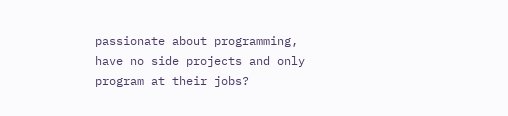passionate about programming, have no side projects and only program at their jobs?